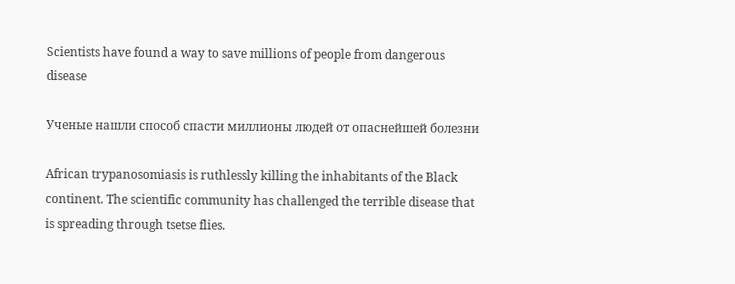Scientists have found a way to save millions of people from dangerous disease

Ученые нашли способ спасти миллионы людей от опаснейшей болезни

African trypanosomiasis is ruthlessly killing the inhabitants of the Black continent. The scientific community has challenged the terrible disease that is spreading through tsetse flies.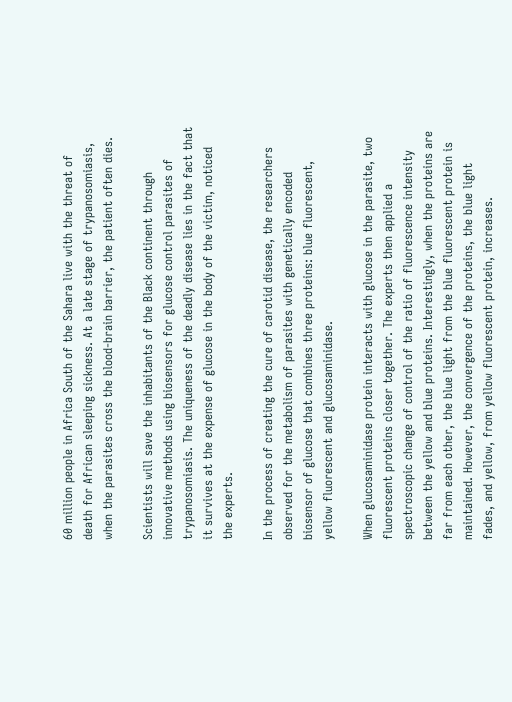60 million people in Africa South of the Sahara live with the threat of death for African sleeping sickness. At a late stage of trypanosomiasis, when the parasites cross the blood-brain barrier, the patient often dies.

Scientists will save the inhabitants of the Black continent through innovative methods using biosensors for glucose control parasites of trypanosomiasis. The uniqueness of the deadly disease lies in the fact that it survives at the expense of glucose in the body of the victim, noticed the experts.

In the process of creating the cure of carotid disease, the researchers observed for the metabolism of parasites with genetically encoded biosensor of glucose that combines three proteins: blue fluorescent, yellow fluorescent and glucosaminidase.

When glucosaminidase protein interacts with glucose in the parasite, two fluorescent proteins closer together. The experts then applied a spectroscopic change of control of the ratio of fluorescence intensity between the yellow and blue proteins. Interestingly, when the proteins are far from each other, the blue light from the blue fluorescent protein is maintained. However, the convergence of the proteins, the blue light fades, and yellow, from yellow fluorescent protein, increases.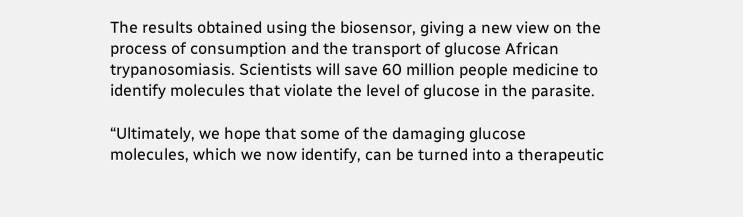The results obtained using the biosensor, giving a new view on the process of consumption and the transport of glucose African trypanosomiasis. Scientists will save 60 million people medicine to identify molecules that violate the level of glucose in the parasite.

“Ultimately, we hope that some of the damaging glucose molecules, which we now identify, can be turned into a therapeutic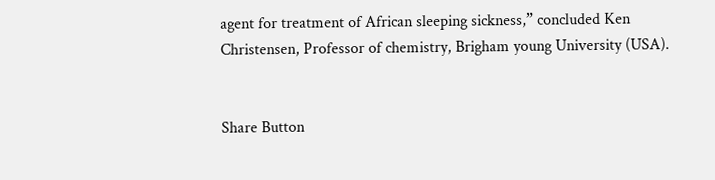agent for treatment of African sleeping sickness,” concluded Ken Christensen, Professor of chemistry, Brigham young University (USA).


Share Button